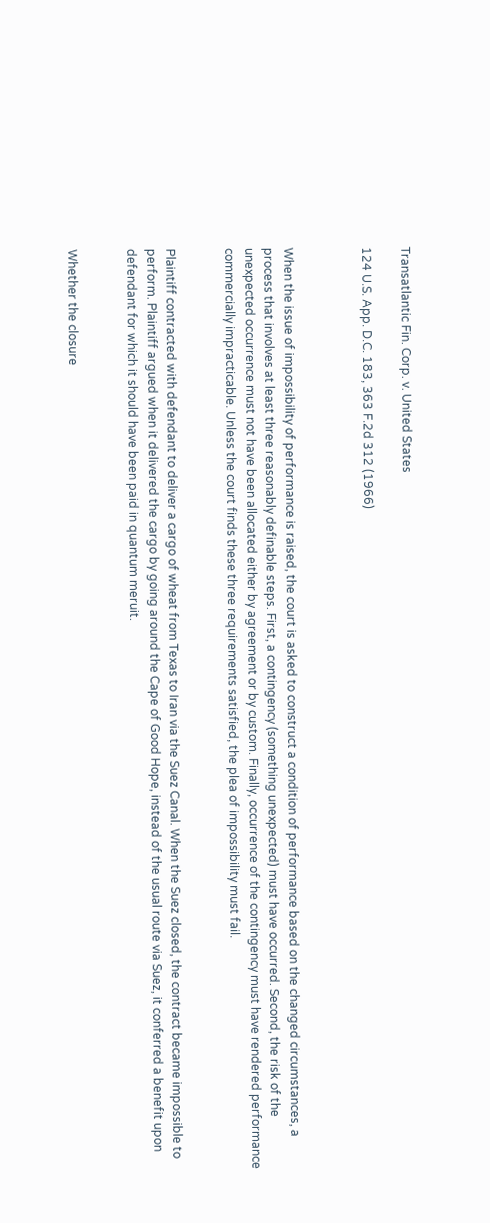Transatlantic Fin. Corp. v. United States

124 U.S. App. D.C. 183, 363 F.2d 312 (1966)



When the issue of impossibility of performance is raised, the court is asked to construct a condition of performance based on the changed circumstances, a process that involves at least three reasonably definable steps. First, a contingency (something unexpected) must have occurred. Second, the risk of the unexpected occurrence must not have been allocated either by agreement or by custom. Finally, occurrence of the contingency must have rendered performance commercially impracticable. Unless the court finds these three requirements satisfied, the plea of impossibility must fail.


Plaintiff contracted with defendant to deliver a cargo of wheat from Texas to Iran via the Suez Canal. When the Suez closed, the contract became impossible to perform. Plaintiff argued when it delivered the cargo by going around the Cape of Good Hope, instead of the usual route via Suez, it conferred a benefit upon defendant for which it should have been paid in quantum meruit.


Whether the closure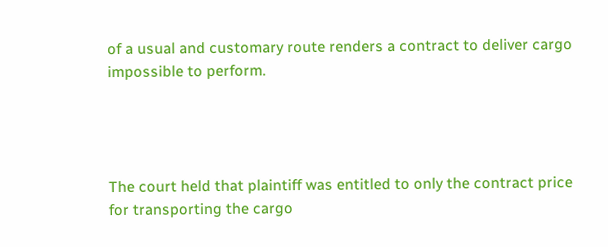of a usual and customary route renders a contract to deliver cargo impossible to perform.




The court held that plaintiff was entitled to only the contract price for transporting the cargo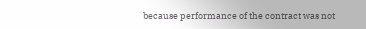because performance of the contract was not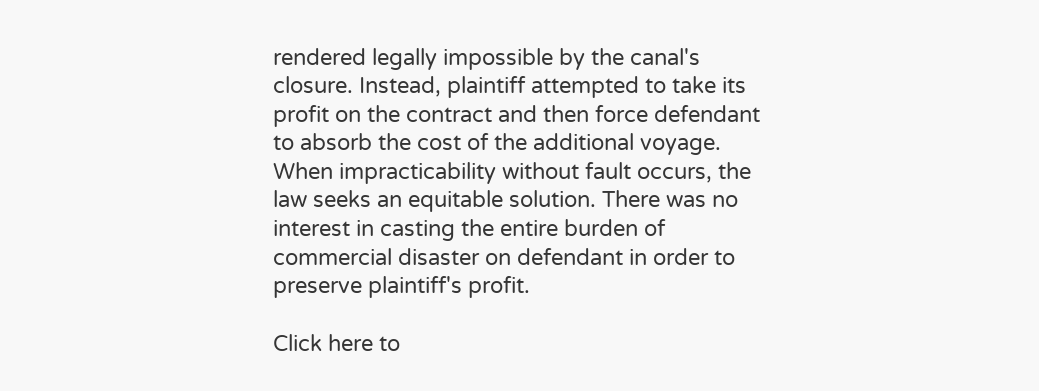rendered legally impossible by the canal's closure. Instead, plaintiff attempted to take its profit on the contract and then force defendant to absorb the cost of the additional voyage. When impracticability without fault occurs, the law seeks an equitable solution. There was no interest in casting the entire burden of commercial disaster on defendant in order to preserve plaintiff's profit.

Click here to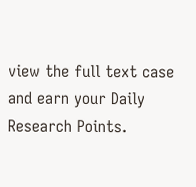view the full text case and earn your Daily Research Points.